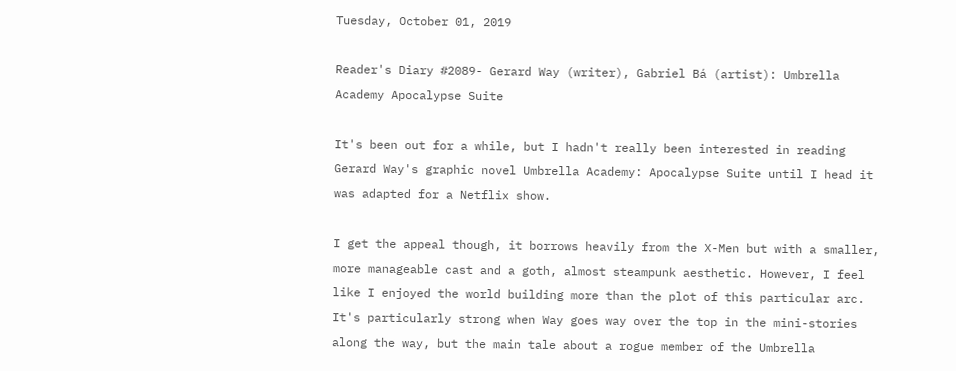Tuesday, October 01, 2019

Reader's Diary #2089- Gerard Way (writer), Gabriel Bá (artist): Umbrella Academy Apocalypse Suite

It's been out for a while, but I hadn't really been interested in reading Gerard Way's graphic novel Umbrella Academy: Apocalypse Suite until I head it was adapted for a Netflix show.

I get the appeal though, it borrows heavily from the X-Men but with a smaller, more manageable cast and a goth, almost steampunk aesthetic. However, I feel like I enjoyed the world building more than the plot of this particular arc. It's particularly strong when Way goes way over the top in the mini-stories along the way, but the main tale about a rogue member of the Umbrella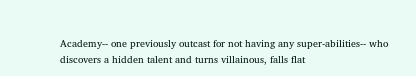Academy-- one previously outcast for not having any super-abilities-- who discovers a hidden talent and turns villainous, falls flat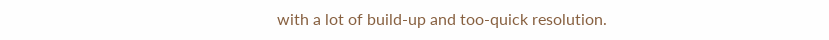with a lot of build-up and too-quick resolution.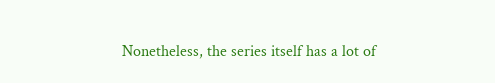Nonetheless, the series itself has a lot of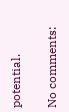potential.

No comments: